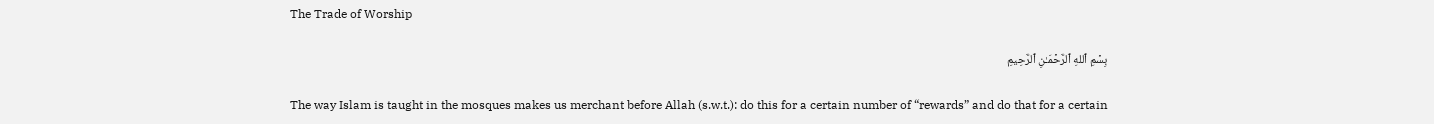The Trade of Worship

بِسۡمِ ٱللهِ ٱلرَّحۡمَـٰنِ ٱلرَّحِيمِ

The way Islam is taught in the mosques makes us merchant before Allah (s.w.t.): do this for a certain number of “rewards” and do that for a certain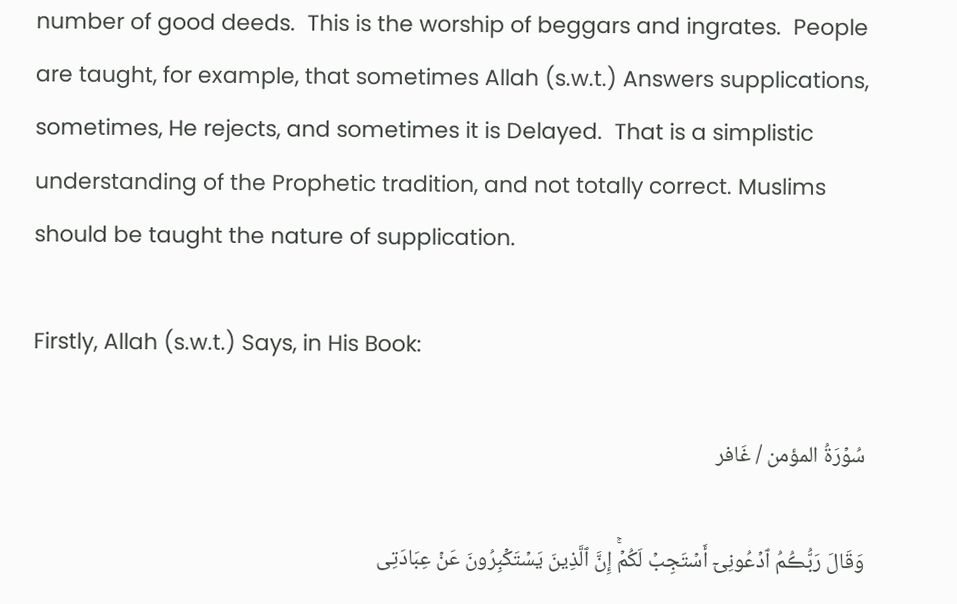number of good deeds.  This is the worship of beggars and ingrates.  People are taught, for example, that sometimes Allah (s.w.t.) Answers supplications, sometimes, He rejects, and sometimes it is Delayed.  That is a simplistic understanding of the Prophetic tradition, and not totally correct. Muslims should be taught the nature of supplication.

Firstly, Allah (s.w.t.) Says, in His Book:

سُوۡرَةُ المؤمن / غَافر

وَقَالَ رَبُّڪُمُ ٱدۡعُونِىٓ أَسۡتَجِبۡ لَكُمۡۚ إِنَّ ٱلَّذِينَ يَسۡتَكۡبِرُونَ عَنۡ عِبَادَتِى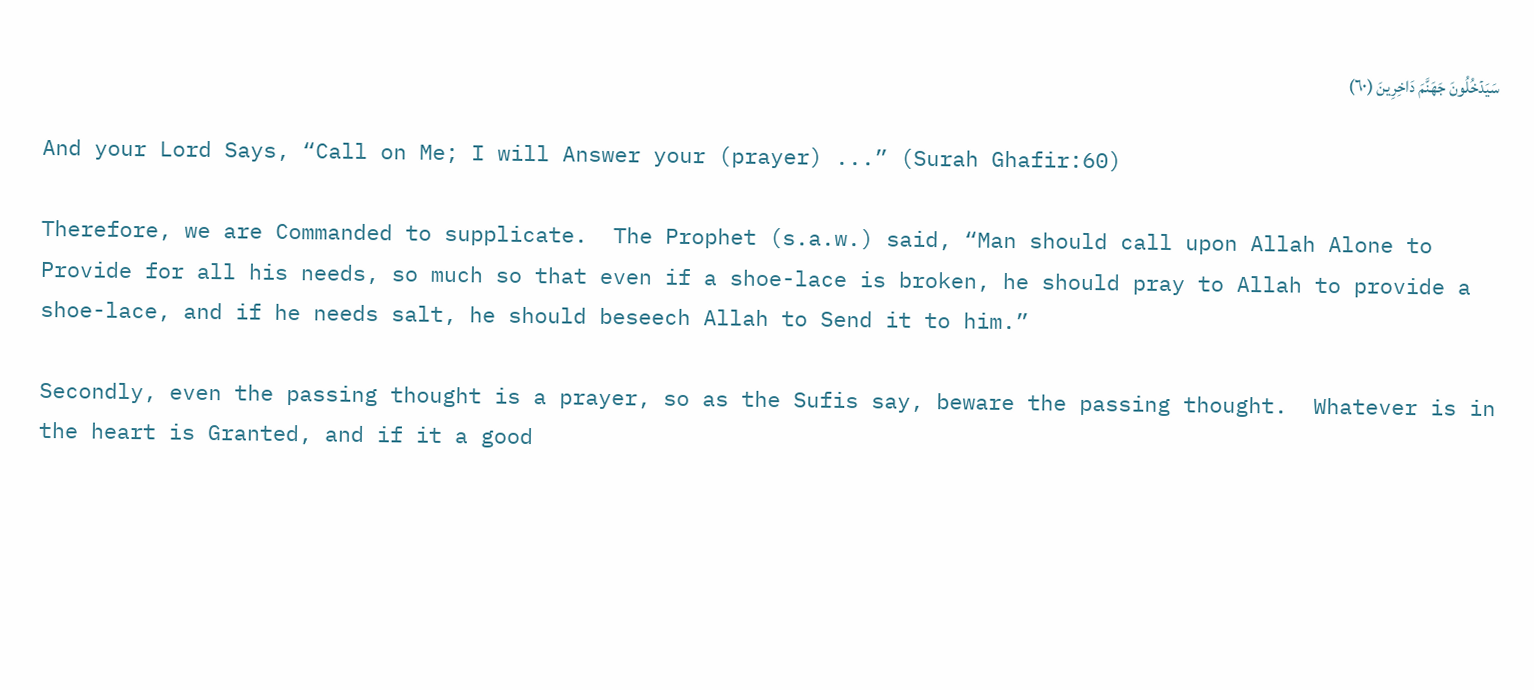سَيَدۡخُلُونَ جَهَنَّمَ دَاخِرِينَ (٦٠)

And your Lord Says, “Call on Me; I will Answer your (prayer) ...” (Surah Ghafir:60)

Therefore, we are Commanded to supplicate.  The Prophet (s.a.w.) said, “Man should call upon Allah Alone to Provide for all his needs, so much so that even if a shoe-lace is broken, he should pray to Allah to provide a shoe-lace, and if he needs salt, he should beseech Allah to Send it to him.”

Secondly, even the passing thought is a prayer, so as the Sufis say, beware the passing thought.  Whatever is in the heart is Granted, and if it a good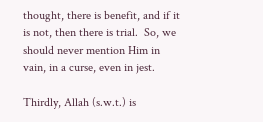thought, there is benefit, and if it is not, then there is trial.  So, we should never mention Him in vain, in a curse, even in jest.

Thirdly, Allah (s.w.t.) is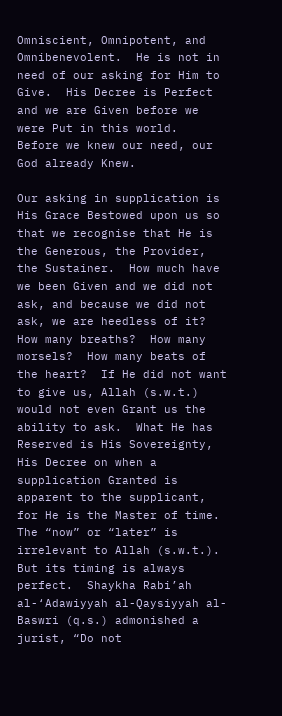Omniscient, Omnipotent, and Omnibenevolent.  He is not in need of our asking for Him to Give.  His Decree is Perfect and we are Given before we were Put in this world.  Before we knew our need, our God already Knew.

Our asking in supplication is His Grace Bestowed upon us so that we recognise that He is the Generous, the Provider, the Sustainer.  How much have we been Given and we did not ask, and because we did not ask, we are heedless of it?  How many breaths?  How many morsels?  How many beats of the heart?  If He did not want to give us, Allah (s.w.t.) would not even Grant us the ability to ask.  What He has Reserved is His Sovereignty, His Decree on when a supplication Granted is apparent to the supplicant, for He is the Master of time.  The “now” or “later” is irrelevant to Allah (s.w.t.).  But its timing is always perfect.  Shaykha Rabi’ah al-‘Adawiyyah al-Qaysiyyah al-Baswri (q.s.) admonished a jurist, “Do not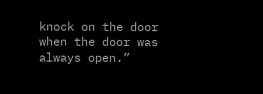knock on the door when the door was always open.”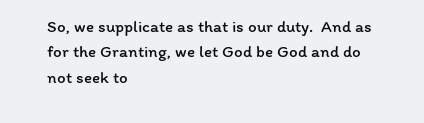So, we supplicate as that is our duty.  And as for the Granting, we let God be God and do not seek to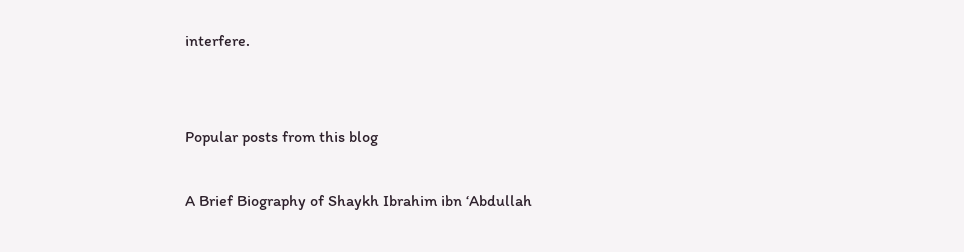interfere.


Popular posts from this blog

A Brief Biography of Shaykh Ibrahim ibn ‘Abdullah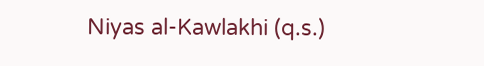Niyas al-Kawlakhi (q.s.)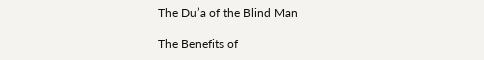The Du’a of the Blind Man

The Benefits of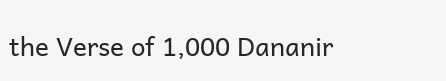the Verse of 1,000 Dananir